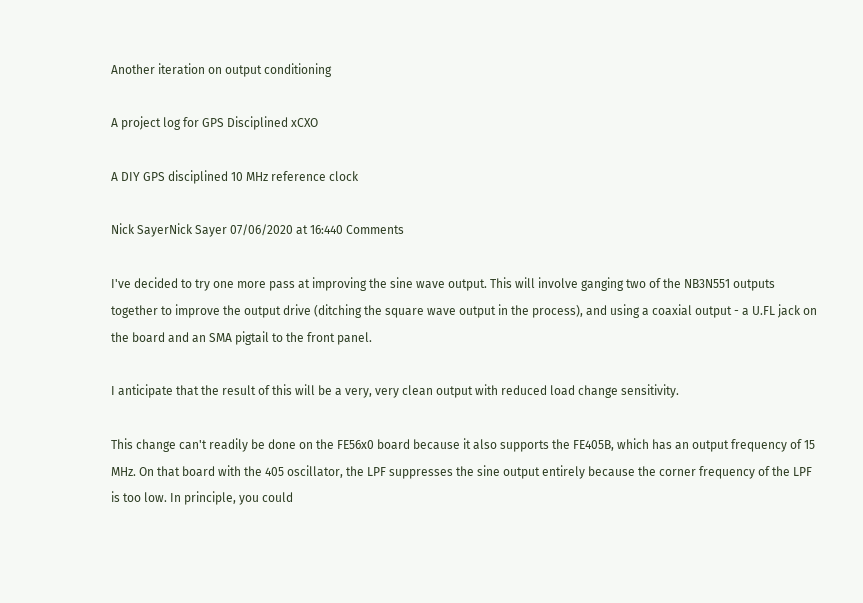Another iteration on output conditioning

A project log for GPS Disciplined xCXO

A DIY GPS disciplined 10 MHz reference clock

Nick SayerNick Sayer 07/06/2020 at 16:440 Comments

I've decided to try one more pass at improving the sine wave output. This will involve ganging two of the NB3N551 outputs together to improve the output drive (ditching the square wave output in the process), and using a coaxial output - a U.FL jack on the board and an SMA pigtail to the front panel.

I anticipate that the result of this will be a very, very clean output with reduced load change sensitivity.

This change can't readily be done on the FE56x0 board because it also supports the FE405B, which has an output frequency of 15 MHz. On that board with the 405 oscillator, the LPF suppresses the sine output entirely because the corner frequency of the LPF is too low. In principle, you could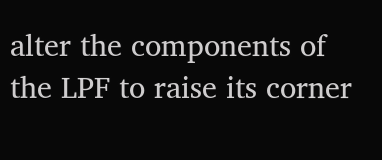alter the components of the LPF to raise its corner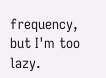frequency, but I'm too lazy.